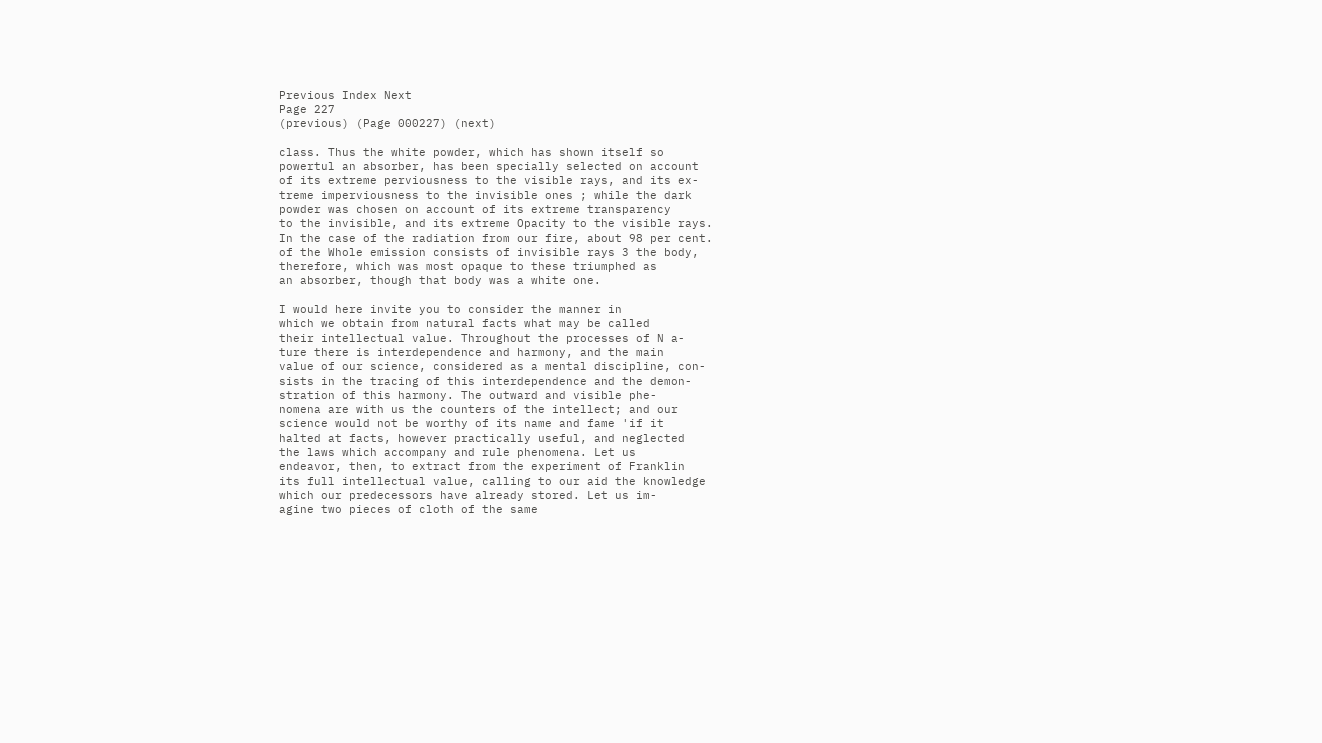Previous Index Next
Page 227
(previous) (Page 000227) (next)

class. Thus the white powder, which has shown itself so
powertul an absorber, has been specially selected on account
of its extreme perviousness to the visible rays, and its ex-
treme imperviousness to the invisible ones ; while the dark
powder was chosen on account of its extreme transparency
to the invisible, and its extreme Opacity to the visible rays.
In the case of the radiation from our fire, about 98 per cent.
of the Whole emission consists of invisible rays 3 the body,
therefore, which was most opaque to these triumphed as
an absorber, though that body was a white one.

I would here invite you to consider the manner in
which we obtain from natural facts what may be called
their intellectual value. Throughout the processes of N a-
ture there is interdependence and harmony, and the main
value of our science, considered as a mental discipline, con-
sists in the tracing of this interdependence and the demon-
stration of this harmony. The outward and visible phe-
nomena are with us the counters of the intellect; and our
science would not be worthy of its name and fame 'if it
halted at facts, however practically useful, and neglected
the laws which accompany and rule phenomena. Let us
endeavor, then, to extract from the experiment of Franklin
its full intellectual value, calling to our aid the knowledge
which our predecessors have already stored. Let us im-
agine two pieces of cloth of the same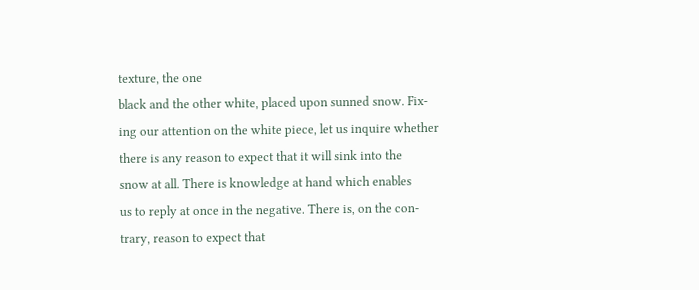texture, the one
black and the other white, placed upon sunned snow. Fix-
ing our attention on the white piece, let us inquire whether
there is any reason to expect that it will sink into the
snow at all. There is knowledge at hand which enables
us to reply at once in the negative. There is, on the con-
trary, reason to expect that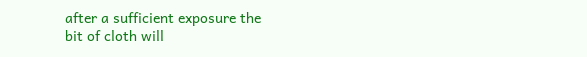after a sufficient exposure the
bit of cloth will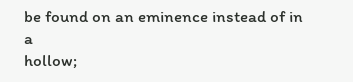be found on an eminence instead of in a
hollow;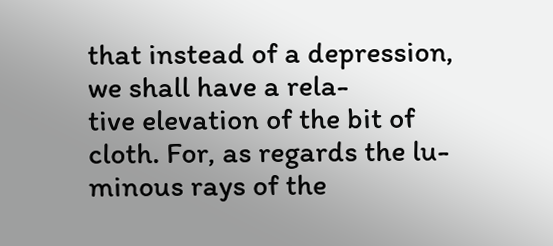that instead of a depression, we shall have a rela-
tive elevation of the bit of cloth. For, as regards the lu-
minous rays of the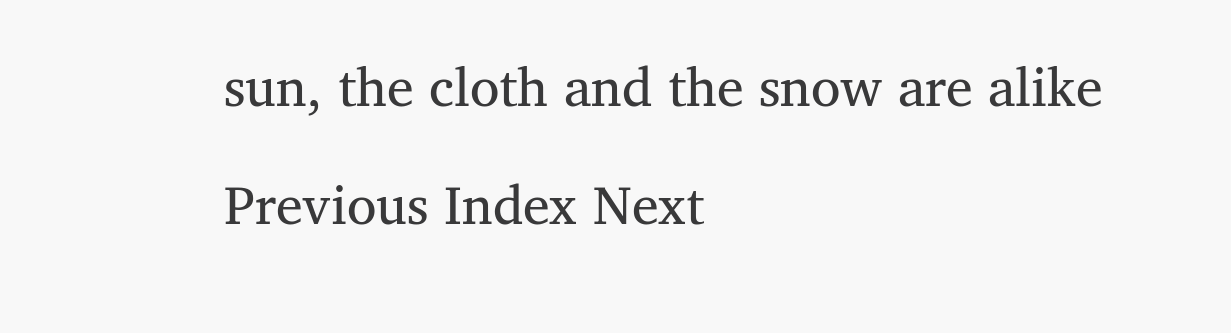sun, the cloth and the snow are alike

Previous Index Next